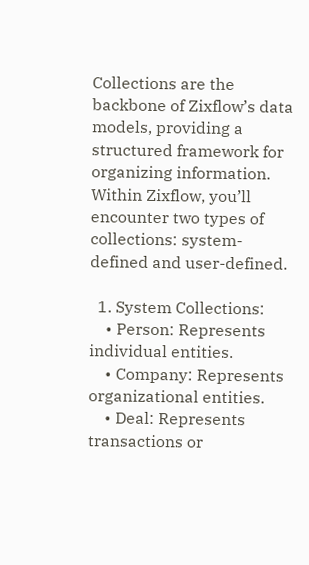Collections are the backbone of Zixflow’s data models, providing a structured framework for organizing information. Within Zixflow, you’ll encounter two types of collections: system-defined and user-defined.

  1. System Collections:
    • Person: Represents individual entities.
    • Company: Represents organizational entities.
    • Deal: Represents transactions or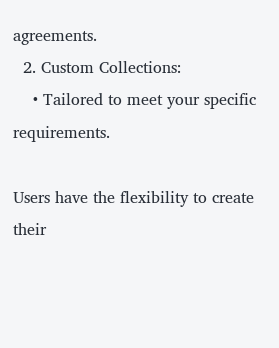agreements.
  2. Custom Collections:
    • Tailored to meet your specific requirements.

Users have the flexibility to create their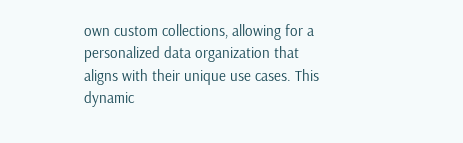own custom collections, allowing for a personalized data organization that aligns with their unique use cases. This dynamic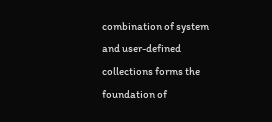combination of system and user-defined collections forms the foundation of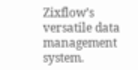Zixflow’s versatile data management system.